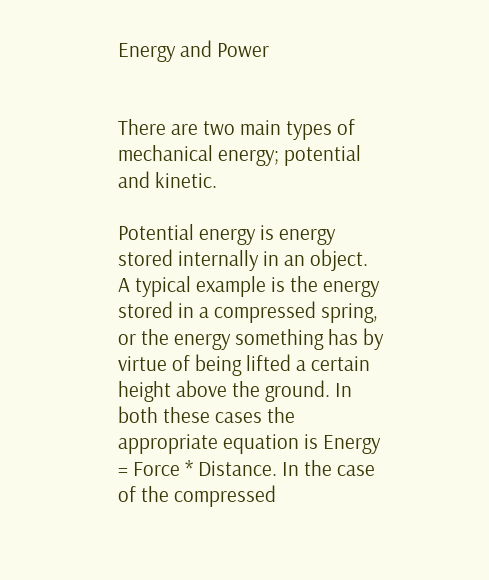Energy and Power


There are two main types of mechanical energy; potential and kinetic.

Potential energy is energy stored internally in an object. A typical example is the energy stored in a compressed spring, or the energy something has by virtue of being lifted a certain height above the ground. In both these cases the appropriate equation is Energy = Force * Distance. In the case of the compressed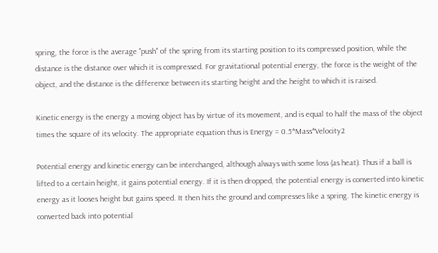spring, the force is the average "push" of the spring from its starting position to its compressed position, while the distance is the distance over which it is compressed. For gravitational potential energy, the force is the weight of the object, and the distance is the difference between its starting height and the height to which it is raised.

Kinetic energy is the energy a moving object has by virtue of its movement, and is equal to half the mass of the object times the square of its velocity. The appropriate equation thus is Energy = 0.5*Mass*Velocity2

Potential energy and kinetic energy can be interchanged, although always with some loss (as heat). Thus if a ball is lifted to a certain height, it gains potential energy. If it is then dropped, the potential energy is converted into kinetic energy as it looses height but gains speed. It then hits the ground and compresses like a spring. The kinetic energy is converted back into potential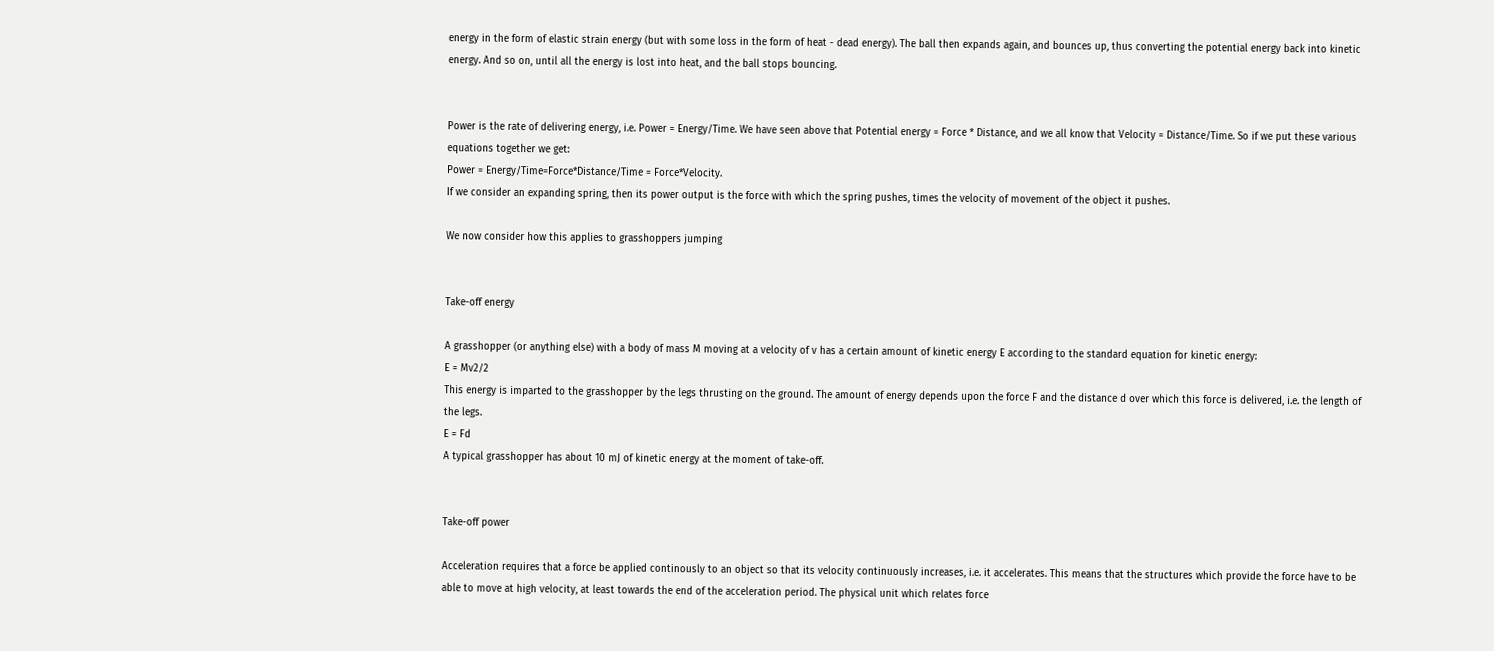energy in the form of elastic strain energy (but with some loss in the form of heat - dead energy). The ball then expands again, and bounces up, thus converting the potential energy back into kinetic energy. And so on, until all the energy is lost into heat, and the ball stops bouncing.


Power is the rate of delivering energy, i.e. Power = Energy/Time. We have seen above that Potential energy = Force * Distance, and we all know that Velocity = Distance/Time. So if we put these various equations together we get:
Power = Energy/Time=Force*Distance/Time = Force*Velocity.
If we consider an expanding spring, then its power output is the force with which the spring pushes, times the velocity of movement of the object it pushes.

We now consider how this applies to grasshoppers jumping


Take-off energy

A grasshopper (or anything else) with a body of mass M moving at a velocity of v has a certain amount of kinetic energy E according to the standard equation for kinetic energy:
E = Mv2/2
This energy is imparted to the grasshopper by the legs thrusting on the ground. The amount of energy depends upon the force F and the distance d over which this force is delivered, i.e. the length of the legs.
E = Fd
A typical grasshopper has about 10 mJ of kinetic energy at the moment of take-off.


Take-off power

Acceleration requires that a force be applied continously to an object so that its velocity continuously increases, i.e. it accelerates. This means that the structures which provide the force have to be able to move at high velocity, at least towards the end of the acceleration period. The physical unit which relates force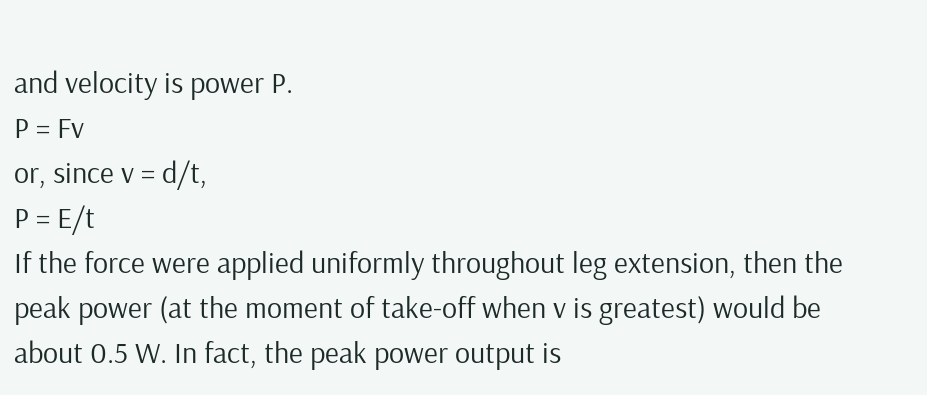and velocity is power P.
P = Fv
or, since v = d/t,
P = E/t
If the force were applied uniformly throughout leg extension, then the peak power (at the moment of take-off when v is greatest) would be about 0.5 W. In fact, the peak power output is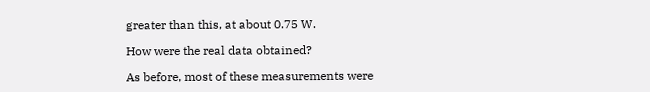greater than this, at about 0.75 W.

How were the real data obtained?

As before, most of these measurements were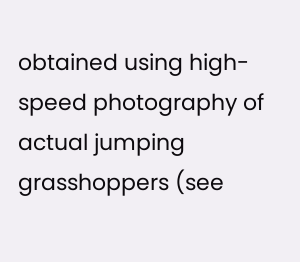obtained using high-speed photography of actual jumping grasshoppers (see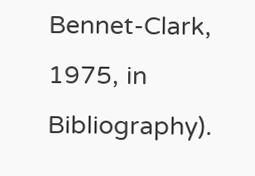Bennet-Clark, 1975, in Bibliography).